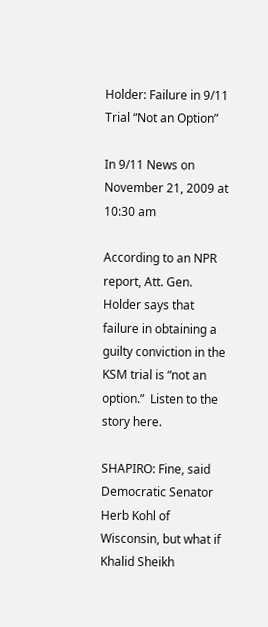Holder: Failure in 9/11 Trial “Not an Option”

In 9/11 News on November 21, 2009 at 10:30 am

According to an NPR report, Att. Gen. Holder says that failure in obtaining a guilty conviction in the KSM trial is “not an option.”  Listen to the story here.

SHAPIRO: Fine, said Democratic Senator Herb Kohl of Wisconsin, but what if Khalid Sheikh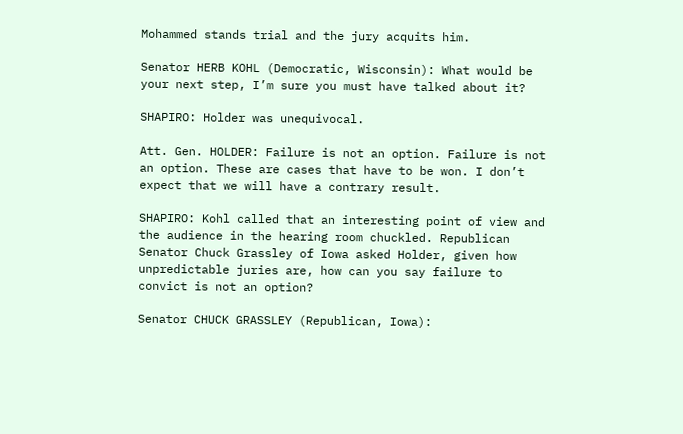Mohammed stands trial and the jury acquits him.

Senator HERB KOHL (Democratic, Wisconsin): What would be your next step, I’m sure you must have talked about it?

SHAPIRO: Holder was unequivocal.

Att. Gen. HOLDER: Failure is not an option. Failure is not an option. These are cases that have to be won. I don’t expect that we will have a contrary result.

SHAPIRO: Kohl called that an interesting point of view and the audience in the hearing room chuckled. Republican Senator Chuck Grassley of Iowa asked Holder, given how unpredictable juries are, how can you say failure to convict is not an option?

Senator CHUCK GRASSLEY (Republican, Iowa):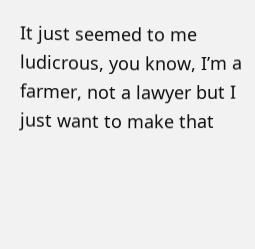It just seemed to me ludicrous, you know, I’m a farmer, not a lawyer but I just want to make that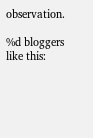observation.

%d bloggers like this: